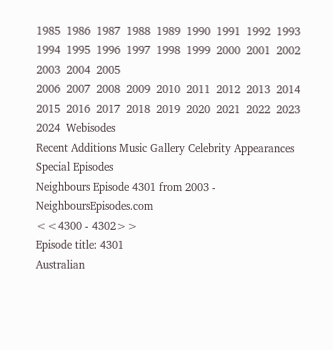1985  1986  1987  1988  1989  1990  1991  1992  1993  1994  1995  1996  1997  1998  1999  2000  2001  2002  2003  2004  2005
2006  2007  2008  2009  2010  2011  2012  2013  2014  2015  2016  2017  2018  2019  2020  2021  2022  2023  2024  Webisodes
Recent Additions Music Gallery Celebrity Appearances Special Episodes
Neighbours Episode 4301 from 2003 - NeighboursEpisodes.com
<<4300 - 4302>>
Episode title: 4301
Australian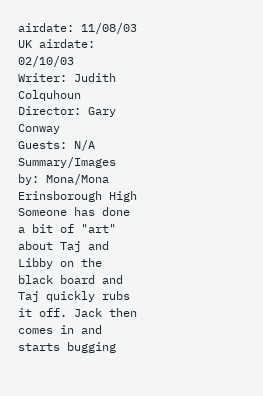airdate: 11/08/03
UK airdate: 02/10/03
Writer: Judith Colquhoun
Director: Gary Conway
Guests: N/A
Summary/Images by: Mona/Mona
Erinsborough High
Someone has done a bit of "art" about Taj and Libby on the black board and Taj quickly rubs it off. Jack then comes in and starts bugging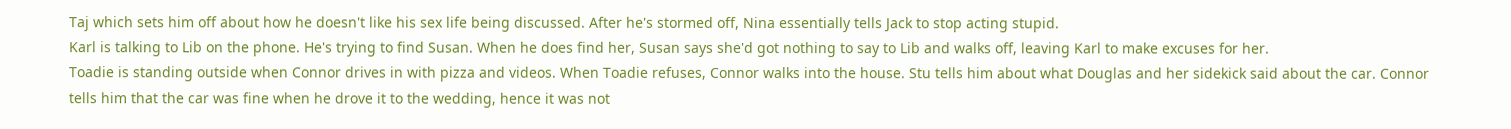Taj which sets him off about how he doesn't like his sex life being discussed. After he's stormed off, Nina essentially tells Jack to stop acting stupid.
Karl is talking to Lib on the phone. He's trying to find Susan. When he does find her, Susan says she'd got nothing to say to Lib and walks off, leaving Karl to make excuses for her.
Toadie is standing outside when Connor drives in with pizza and videos. When Toadie refuses, Connor walks into the house. Stu tells him about what Douglas and her sidekick said about the car. Connor tells him that the car was fine when he drove it to the wedding, hence it was not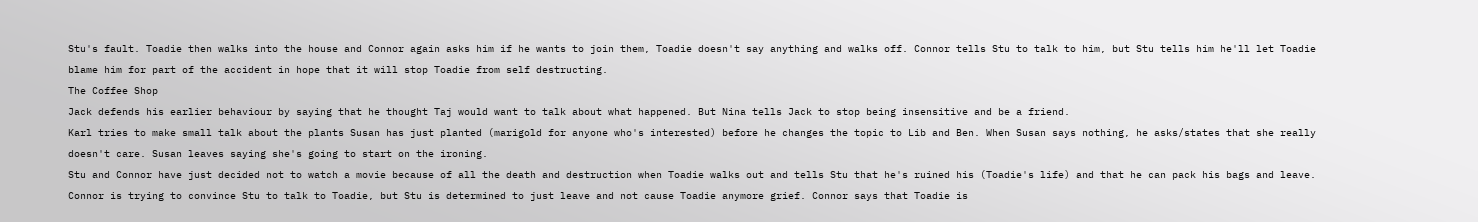Stu's fault. Toadie then walks into the house and Connor again asks him if he wants to join them, Toadie doesn't say anything and walks off. Connor tells Stu to talk to him, but Stu tells him he'll let Toadie blame him for part of the accident in hope that it will stop Toadie from self destructing.
The Coffee Shop
Jack defends his earlier behaviour by saying that he thought Taj would want to talk about what happened. But Nina tells Jack to stop being insensitive and be a friend.
Karl tries to make small talk about the plants Susan has just planted (marigold for anyone who's interested) before he changes the topic to Lib and Ben. When Susan says nothing, he asks/states that she really doesn't care. Susan leaves saying she's going to start on the ironing.
Stu and Connor have just decided not to watch a movie because of all the death and destruction when Toadie walks out and tells Stu that he's ruined his (Toadie's life) and that he can pack his bags and leave.
Connor is trying to convince Stu to talk to Toadie, but Stu is determined to just leave and not cause Toadie anymore grief. Connor says that Toadie is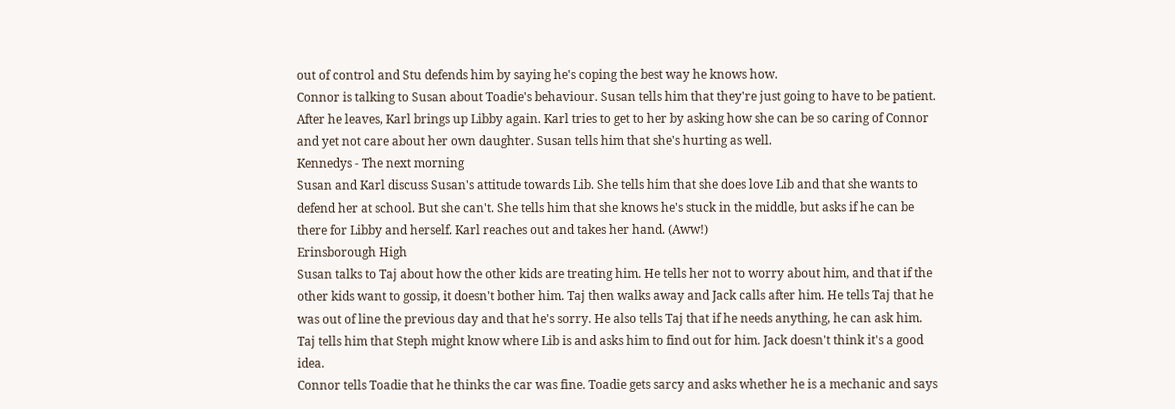out of control and Stu defends him by saying he's coping the best way he knows how.
Connor is talking to Susan about Toadie's behaviour. Susan tells him that they're just going to have to be patient. After he leaves, Karl brings up Libby again. Karl tries to get to her by asking how she can be so caring of Connor and yet not care about her own daughter. Susan tells him that she's hurting as well.
Kennedys - The next morning
Susan and Karl discuss Susan's attitude towards Lib. She tells him that she does love Lib and that she wants to defend her at school. But she can't. She tells him that she knows he's stuck in the middle, but asks if he can be there for Libby and herself. Karl reaches out and takes her hand. (Aww!)
Erinsborough High
Susan talks to Taj about how the other kids are treating him. He tells her not to worry about him, and that if the other kids want to gossip, it doesn't bother him. Taj then walks away and Jack calls after him. He tells Taj that he was out of line the previous day and that he's sorry. He also tells Taj that if he needs anything, he can ask him. Taj tells him that Steph might know where Lib is and asks him to find out for him. Jack doesn't think it's a good idea.
Connor tells Toadie that he thinks the car was fine. Toadie gets sarcy and asks whether he is a mechanic and says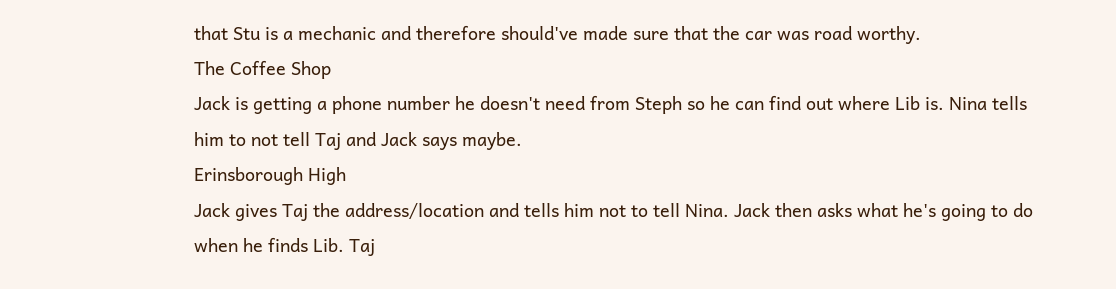that Stu is a mechanic and therefore should've made sure that the car was road worthy.
The Coffee Shop
Jack is getting a phone number he doesn't need from Steph so he can find out where Lib is. Nina tells him to not tell Taj and Jack says maybe.
Erinsborough High
Jack gives Taj the address/location and tells him not to tell Nina. Jack then asks what he's going to do when he finds Lib. Taj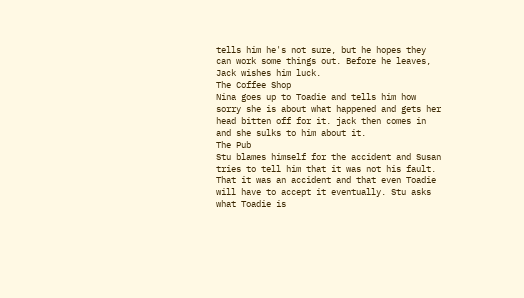tells him he's not sure, but he hopes they can work some things out. Before he leaves, Jack wishes him luck.
The Coffee Shop
Nina goes up to Toadie and tells him how sorry she is about what happened and gets her head bitten off for it. jack then comes in and she sulks to him about it.
The Pub
Stu blames himself for the accident and Susan tries to tell him that it was not his fault. That it was an accident and that even Toadie will have to accept it eventually. Stu asks what Toadie is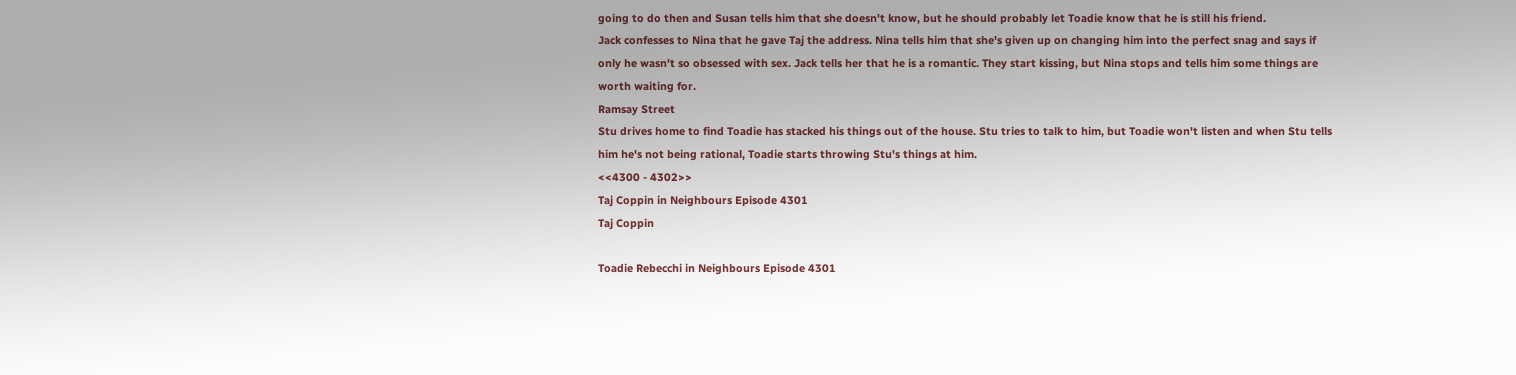going to do then and Susan tells him that she doesn't know, but he should probably let Toadie know that he is still his friend.
Jack confesses to Nina that he gave Taj the address. Nina tells him that she's given up on changing him into the perfect snag and says if only he wasn't so obsessed with sex. Jack tells her that he is a romantic. They start kissing, but Nina stops and tells him some things are worth waiting for.
Ramsay Street
Stu drives home to find Toadie has stacked his things out of the house. Stu tries to talk to him, but Toadie won't listen and when Stu tells him he's not being rational, Toadie starts throwing Stu's things at him.
<<4300 - 4302>>
Taj Coppin in Neighbours Episode 4301
Taj Coppin

Toadie Rebecchi in Neighbours Episode 4301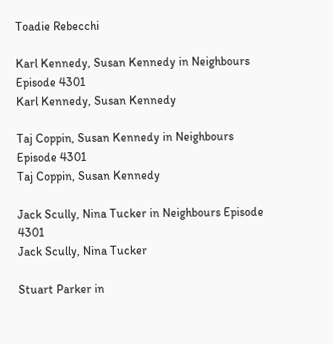Toadie Rebecchi

Karl Kennedy, Susan Kennedy in Neighbours Episode 4301
Karl Kennedy, Susan Kennedy

Taj Coppin, Susan Kennedy in Neighbours Episode 4301
Taj Coppin, Susan Kennedy

Jack Scully, Nina Tucker in Neighbours Episode 4301
Jack Scully, Nina Tucker

Stuart Parker in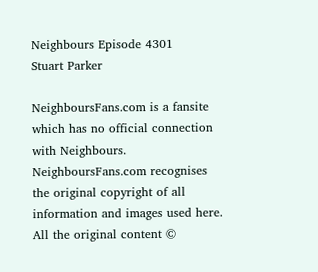Neighbours Episode 4301
Stuart Parker

NeighboursFans.com is a fansite which has no official connection with Neighbours.
NeighboursFans.com recognises the original copyright of all information and images used here.
All the original content ©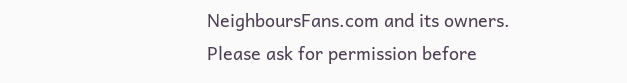NeighboursFans.com and its owners.
Please ask for permission before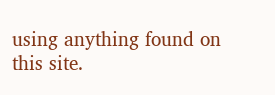using anything found on this site.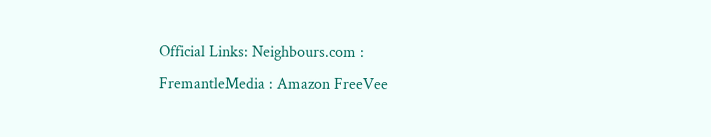Official Links: Neighbours.com : FremantleMedia : Amazon FreeVee